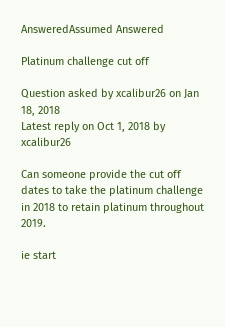AnsweredAssumed Answered

Platinum challenge cut off

Question asked by xcalibur26 on Jan 18, 2018
Latest reply on Oct 1, 2018 by xcalibur26

Can someone provide the cut off dates to take the platinum challenge in 2018 to retain platinum throughout 2019.

ie start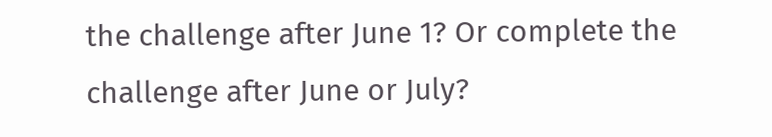the challenge after June 1? Or complete the challenge after June or July?